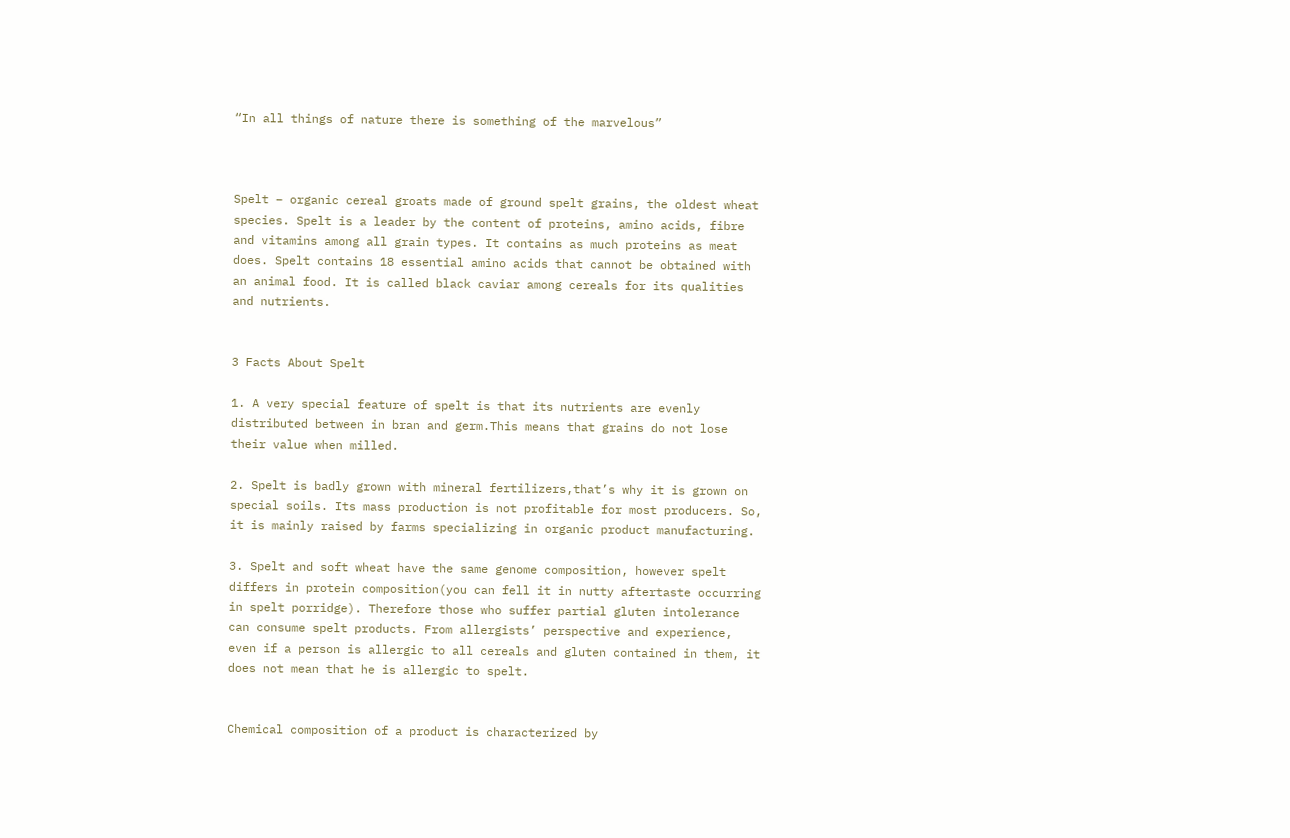“In all things of nature there is something of the marvelous”



Spelt – organic cereal groats made of ground spelt grains, the oldest wheat species. Spelt is a leader by the content of proteins, amino acids, fibre and vitamins among all grain types. It contains as much proteins as meat does. Spelt contains 18 essential amino acids that cannot be obtained with an animal food. It is called black caviar among cereals for its qualities and nutrients.


3 Facts About Spelt

1. A very special feature of spelt is that its nutrients are evenly distributed between in bran and germ.This means that grains do not lose their value when milled.

2. Spelt is badly grown with mineral fertilizers,that’s why it is grown on special soils. Its mass production is not profitable for most producers. So, it is mainly raised by farms specializing in organic product manufacturing.

3. Spelt and soft wheat have the same genome composition, however spelt differs in protein composition(you can fell it in nutty aftertaste occurring in spelt porridge). Therefore those who suffer partial gluten intolerance can consume spelt products. From allergists’ perspective and experience, even if a person is allergic to all cereals and gluten contained in them, it does not mean that he is allergic to spelt.


Chemical composition of a product is characterized by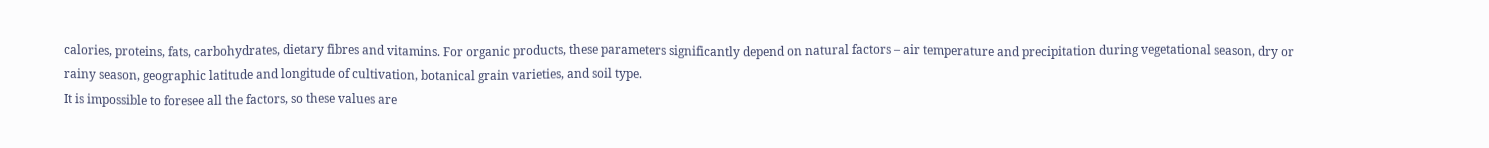calories, proteins, fats, carbohydrates, dietary fibres and vitamins. For organic products, these parameters significantly depend on natural factors – air temperature and precipitation during vegetational season, dry or rainy season, geographic latitude and longitude of cultivation, botanical grain varieties, and soil type.
It is impossible to foresee all the factors, so these values are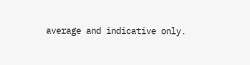average and indicative only.